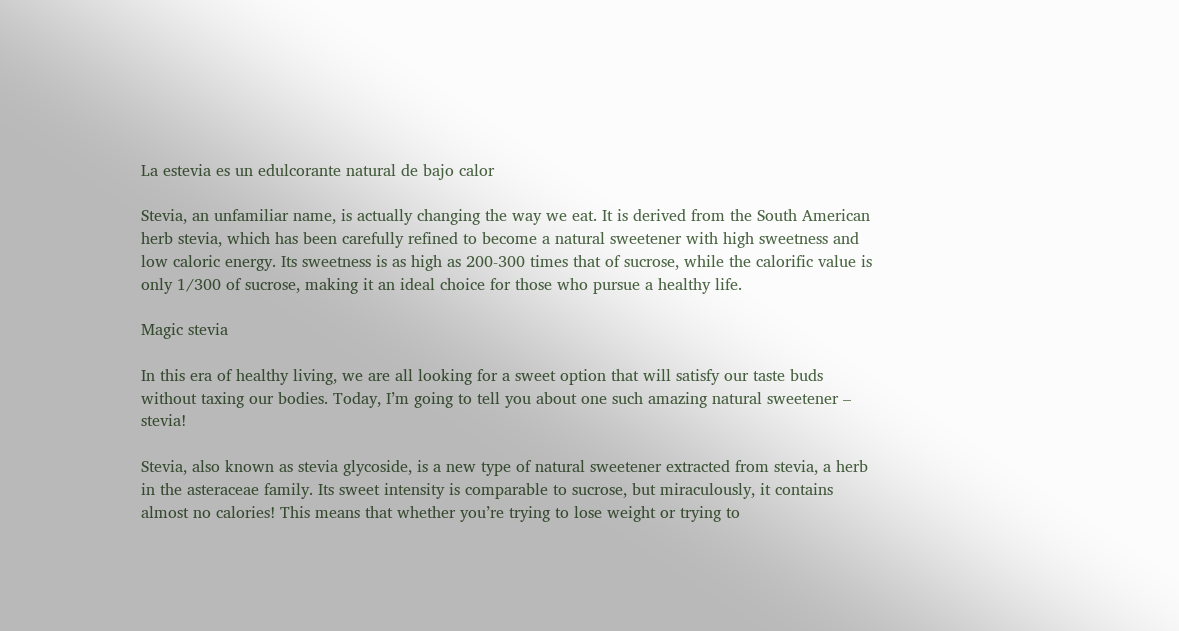La estevia es un edulcorante natural de bajo calor

Stevia, an unfamiliar name, is actually changing the way we eat. It is derived from the South American herb stevia, which has been carefully refined to become a natural sweetener with high sweetness and low caloric energy. Its sweetness is as high as 200-300 times that of sucrose, while the calorific value is only 1/300 of sucrose, making it an ideal choice for those who pursue a healthy life.

Magic stevia

In this era of healthy living, we are all looking for a sweet option that will satisfy our taste buds without taxing our bodies. Today, I’m going to tell you about one such amazing natural sweetener – stevia!

Stevia, also known as stevia glycoside, is a new type of natural sweetener extracted from stevia, a herb in the asteraceae family. Its sweet intensity is comparable to sucrose, but miraculously, it contains almost no calories! This means that whether you’re trying to lose weight or trying to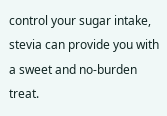control your sugar intake, stevia can provide you with a sweet and no-burden treat.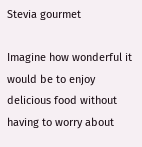Stevia gourmet

Imagine how wonderful it would be to enjoy delicious food without having to worry about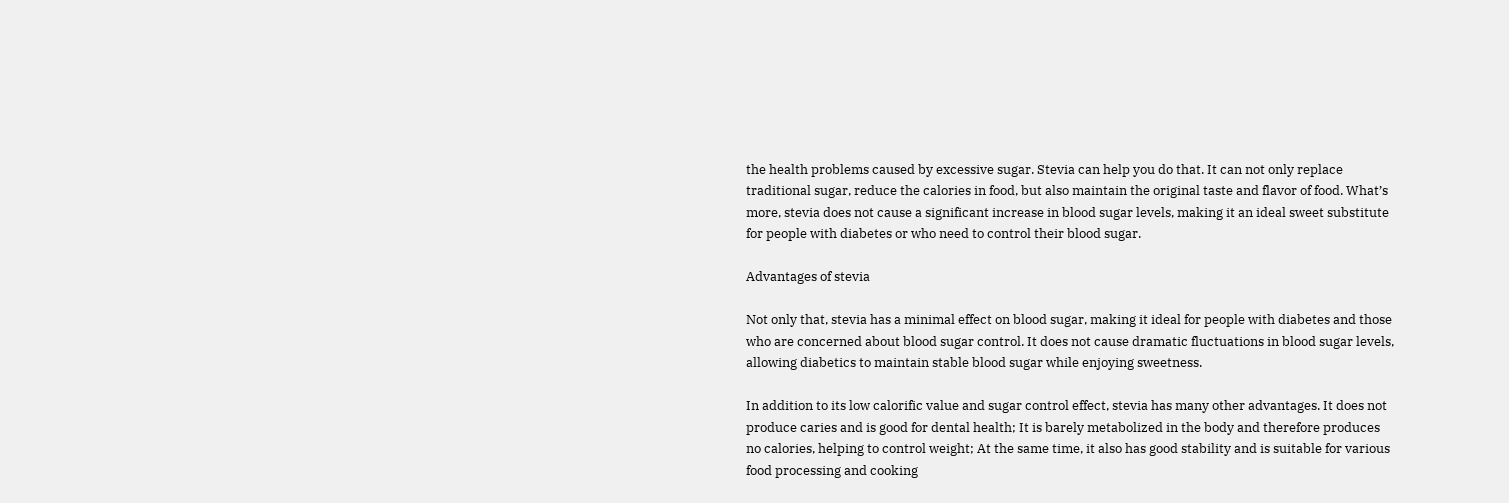the health problems caused by excessive sugar. Stevia can help you do that. It can not only replace traditional sugar, reduce the calories in food, but also maintain the original taste and flavor of food. What’s more, stevia does not cause a significant increase in blood sugar levels, making it an ideal sweet substitute for people with diabetes or who need to control their blood sugar.

Advantages of stevia

Not only that, stevia has a minimal effect on blood sugar, making it ideal for people with diabetes and those who are concerned about blood sugar control. It does not cause dramatic fluctuations in blood sugar levels, allowing diabetics to maintain stable blood sugar while enjoying sweetness.

In addition to its low calorific value and sugar control effect, stevia has many other advantages. It does not produce caries and is good for dental health; It is barely metabolized in the body and therefore produces no calories, helping to control weight; At the same time, it also has good stability and is suitable for various food processing and cooking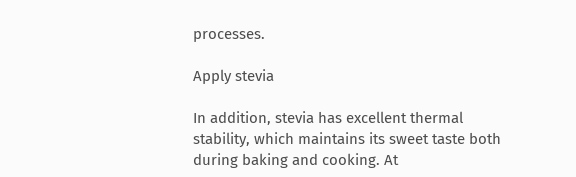processes.

Apply stevia

In addition, stevia has excellent thermal stability, which maintains its sweet taste both during baking and cooking. At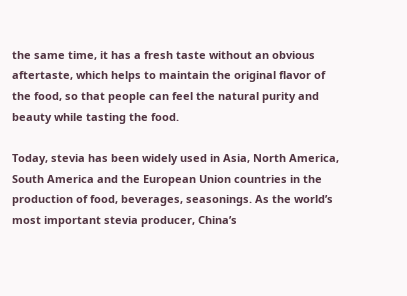the same time, it has a fresh taste without an obvious aftertaste, which helps to maintain the original flavor of the food, so that people can feel the natural purity and beauty while tasting the food.

Today, stevia has been widely used in Asia, North America, South America and the European Union countries in the production of food, beverages, seasonings. As the world’s most important stevia producer, China’s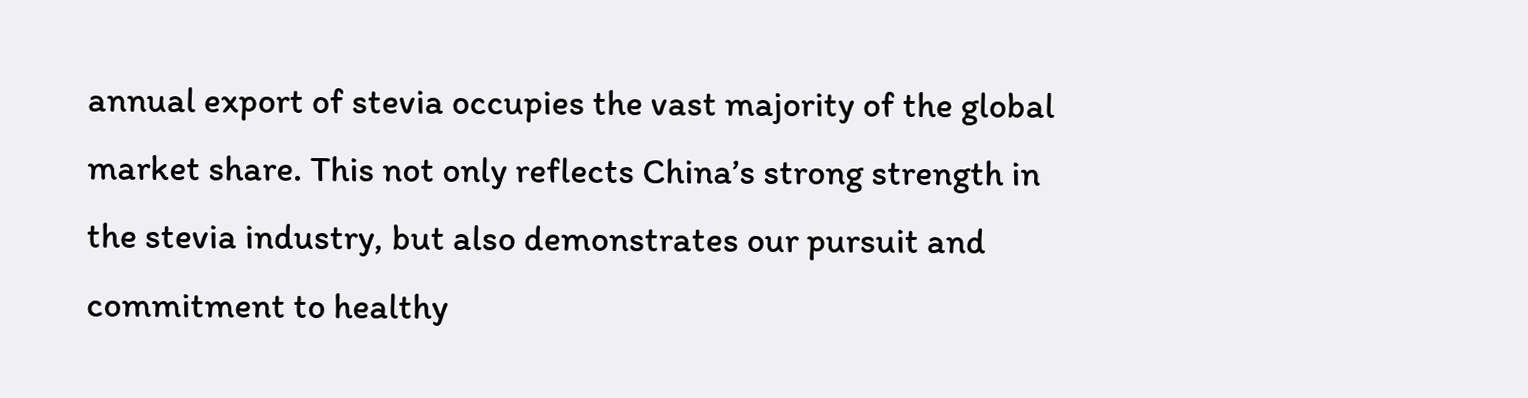annual export of stevia occupies the vast majority of the global market share. This not only reflects China’s strong strength in the stevia industry, but also demonstrates our pursuit and commitment to healthy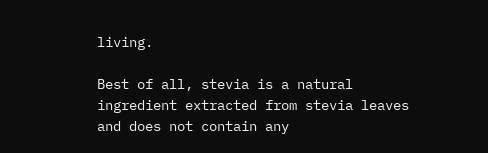living.

Best of all, stevia is a natural ingredient extracted from stevia leaves and does not contain any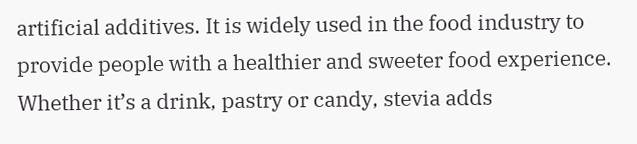artificial additives. It is widely used in the food industry to provide people with a healthier and sweeter food experience. Whether it’s a drink, pastry or candy, stevia adds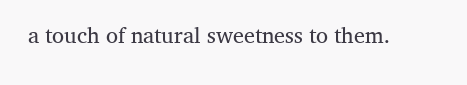a touch of natural sweetness to them.